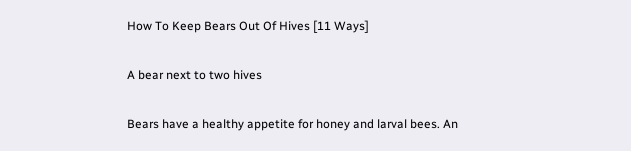How To Keep Bears Out Of Hives [11 Ways]

A bear next to two hives

Bears have a healthy appetite for honey and larval bees. An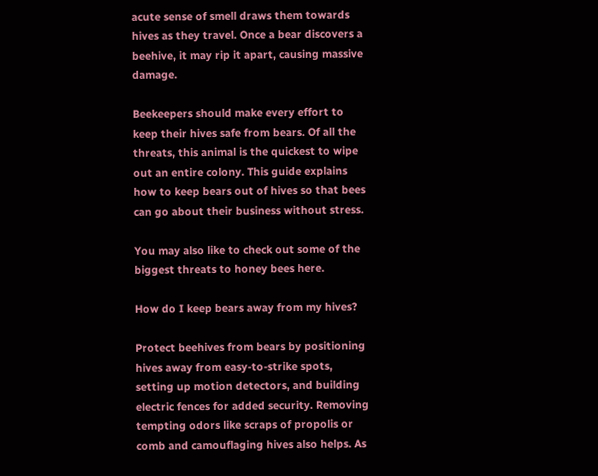acute sense of smell draws them towards hives as they travel. Once a bear discovers a beehive, it may rip it apart, causing massive damage.

Beekeepers should make every effort to keep their hives safe from bears. Of all the threats, this animal is the quickest to wipe out an entire colony. This guide explains how to keep bears out of hives so that bees can go about their business without stress.

You may also like to check out some of the biggest threats to honey bees here.

How do I keep bears away from my hives?

Protect beehives from bears by positioning hives away from easy-to-strike spots, setting up motion detectors, and building electric fences for added security. Removing tempting odors like scraps of propolis or comb and camouflaging hives also helps. As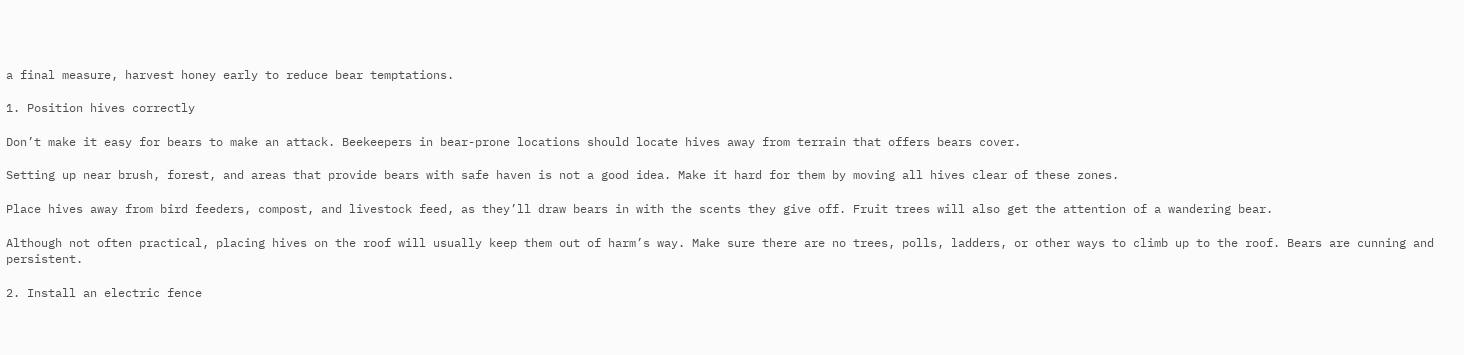a final measure, harvest honey early to reduce bear temptations.

1. Position hives correctly

Don’t make it easy for bears to make an attack. Beekeepers in bear-prone locations should locate hives away from terrain that offers bears cover.

Setting up near brush, forest, and areas that provide bears with safe haven is not a good idea. Make it hard for them by moving all hives clear of these zones.

Place hives away from bird feeders, compost, and livestock feed, as they’ll draw bears in with the scents they give off. Fruit trees will also get the attention of a wandering bear.

Although not often practical, placing hives on the roof will usually keep them out of harm’s way. Make sure there are no trees, polls, ladders, or other ways to climb up to the roof. Bears are cunning and persistent.

2. Install an electric fence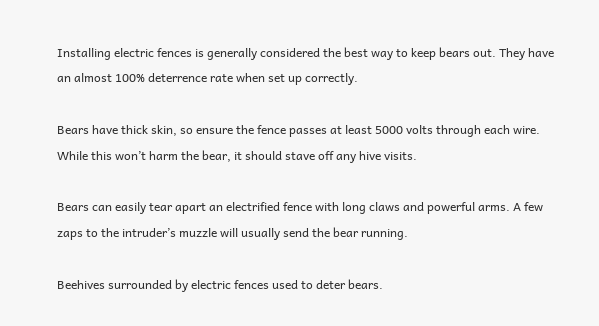Installing electric fences is generally considered the best way to keep bears out. They have an almost 100% deterrence rate when set up correctly.

Bears have thick skin, so ensure the fence passes at least 5000 volts through each wire. While this won’t harm the bear, it should stave off any hive visits.

Bears can easily tear apart an electrified fence with long claws and powerful arms. A few zaps to the intruder’s muzzle will usually send the bear running.

Beehives surrounded by electric fences used to deter bears.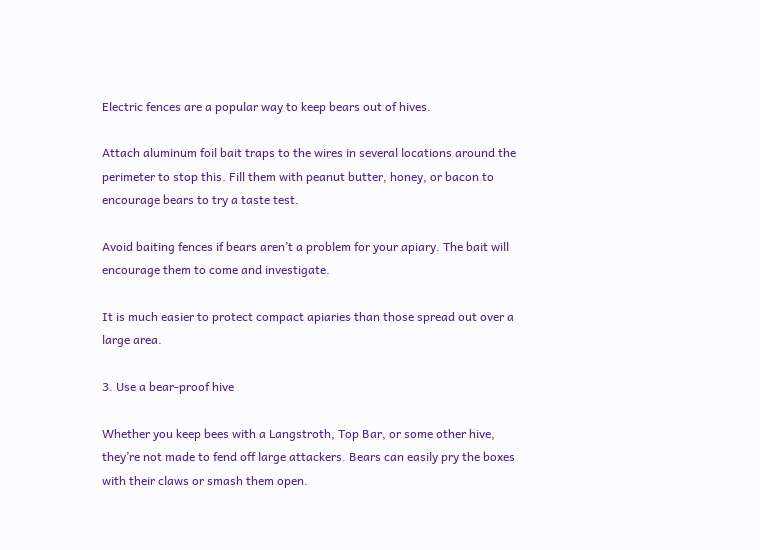Electric fences are a popular way to keep bears out of hives.

Attach aluminum foil bait traps to the wires in several locations around the perimeter to stop this. Fill them with peanut butter, honey, or bacon to encourage bears to try a taste test.

Avoid baiting fences if bears aren’t a problem for your apiary. The bait will encourage them to come and investigate.

It is much easier to protect compact apiaries than those spread out over a large area.

3. Use a bear-proof hive

Whether you keep bees with a Langstroth, Top Bar, or some other hive, they’re not made to fend off large attackers. Bears can easily pry the boxes with their claws or smash them open.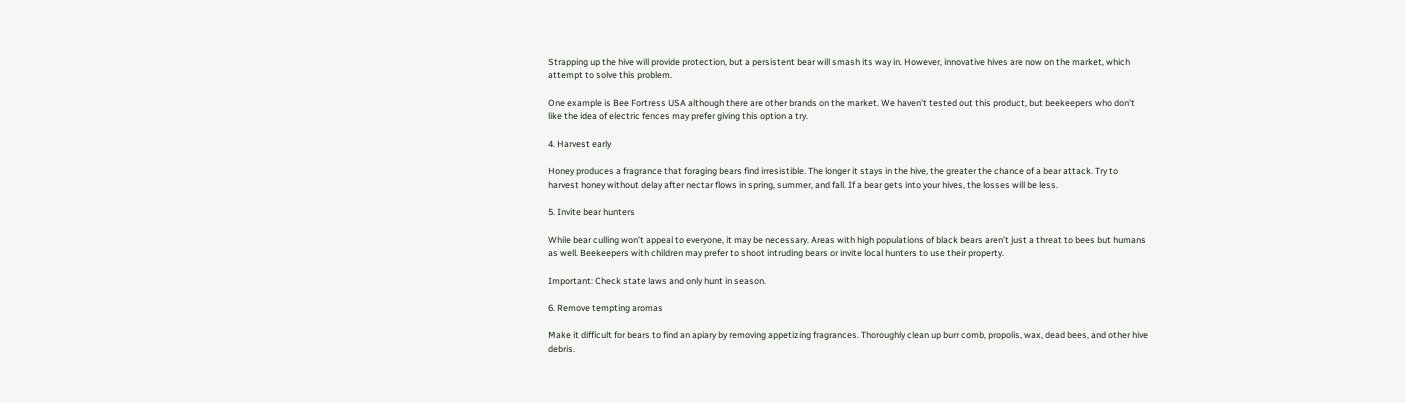Strapping up the hive will provide protection, but a persistent bear will smash its way in. However, innovative hives are now on the market, which attempt to solve this problem.

One example is Bee Fortress USA although there are other brands on the market. We haven’t tested out this product, but beekeepers who don’t like the idea of electric fences may prefer giving this option a try.

4. Harvest early

Honey produces a fragrance that foraging bears find irresistible. The longer it stays in the hive, the greater the chance of a bear attack. Try to harvest honey without delay after nectar flows in spring, summer, and fall. If a bear gets into your hives, the losses will be less.

5. Invite bear hunters

While bear culling won’t appeal to everyone, it may be necessary. Areas with high populations of black bears aren’t just a threat to bees but humans as well. Beekeepers with children may prefer to shoot intruding bears or invite local hunters to use their property.

Important: Check state laws and only hunt in season.

6. Remove tempting aromas

Make it difficult for bears to find an apiary by removing appetizing fragrances. Thoroughly clean up burr comb, propolis, wax, dead bees, and other hive debris.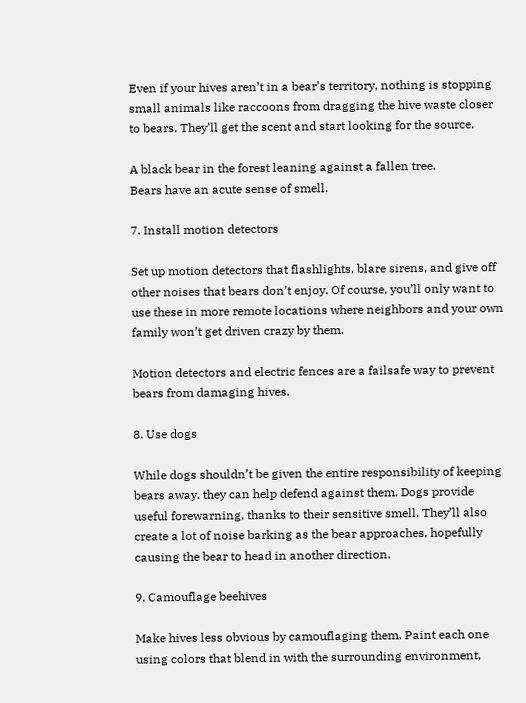Even if your hives aren’t in a bear’s territory, nothing is stopping small animals like raccoons from dragging the hive waste closer to bears. They’ll get the scent and start looking for the source.

A black bear in the forest leaning against a fallen tree.
Bears have an acute sense of smell.

7. Install motion detectors

Set up motion detectors that flashlights, blare sirens, and give off other noises that bears don’t enjoy. Of course, you’ll only want to use these in more remote locations where neighbors and your own family won’t get driven crazy by them.

Motion detectors and electric fences are a failsafe way to prevent bears from damaging hives.

8. Use dogs

While dogs shouldn’t be given the entire responsibility of keeping bears away, they can help defend against them. Dogs provide useful forewarning, thanks to their sensitive smell. They’ll also create a lot of noise barking as the bear approaches, hopefully causing the bear to head in another direction.

9. Camouflage beehives

Make hives less obvious by camouflaging them. Paint each one using colors that blend in with the surrounding environment,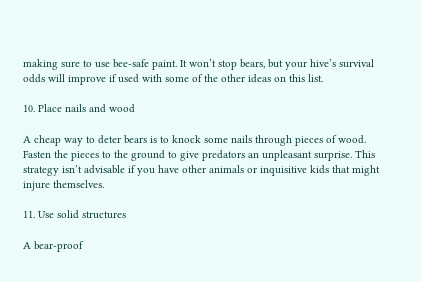making sure to use bee-safe paint. It won’t stop bears, but your hive’s survival odds will improve if used with some of the other ideas on this list.

10. Place nails and wood

A cheap way to deter bears is to knock some nails through pieces of wood. Fasten the pieces to the ground to give predators an unpleasant surprise. This strategy isn’t advisable if you have other animals or inquisitive kids that might injure themselves.

11. Use solid structures

A bear-proof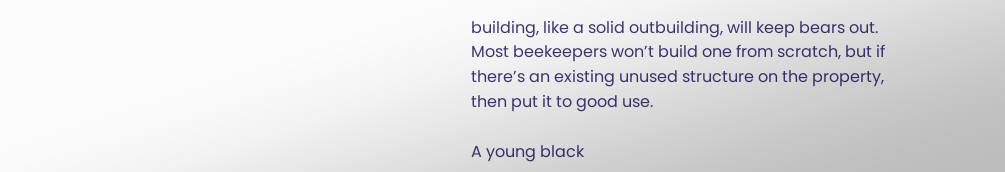building, like a solid outbuilding, will keep bears out. Most beekeepers won’t build one from scratch, but if there’s an existing unused structure on the property, then put it to good use.

A young black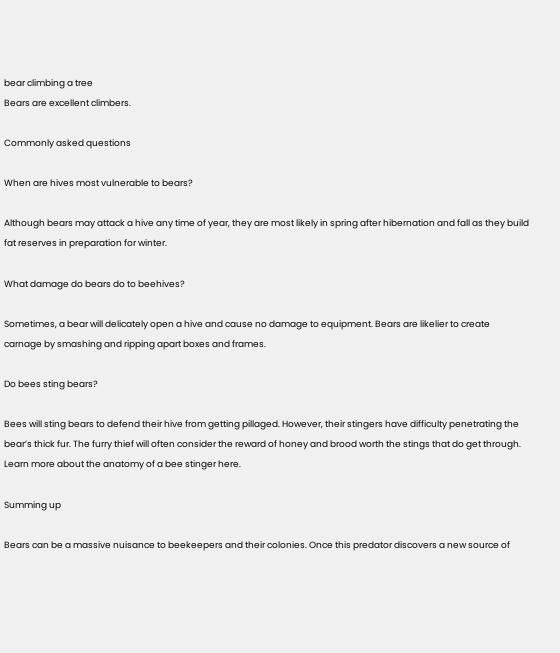bear climbing a tree
Bears are excellent climbers.

Commonly asked questions

When are hives most vulnerable to bears?

Although bears may attack a hive any time of year, they are most likely in spring after hibernation and fall as they build fat reserves in preparation for winter.

What damage do bears do to beehives?

Sometimes, a bear will delicately open a hive and cause no damage to equipment. Bears are likelier to create carnage by smashing and ripping apart boxes and frames.

Do bees sting bears?

Bees will sting bears to defend their hive from getting pillaged. However, their stingers have difficulty penetrating the bear’s thick fur. The furry thief will often consider the reward of honey and brood worth the stings that do get through. Learn more about the anatomy of a bee stinger here.

Summing up

Bears can be a massive nuisance to beekeepers and their colonies. Once this predator discovers a new source of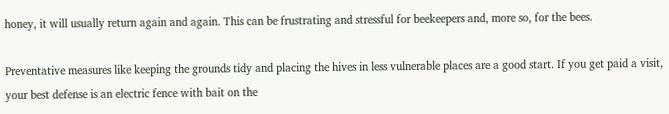honey, it will usually return again and again. This can be frustrating and stressful for beekeepers and, more so, for the bees.

Preventative measures like keeping the grounds tidy and placing the hives in less vulnerable places are a good start. If you get paid a visit, your best defense is an electric fence with bait on the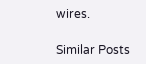wires.

Similar Posts